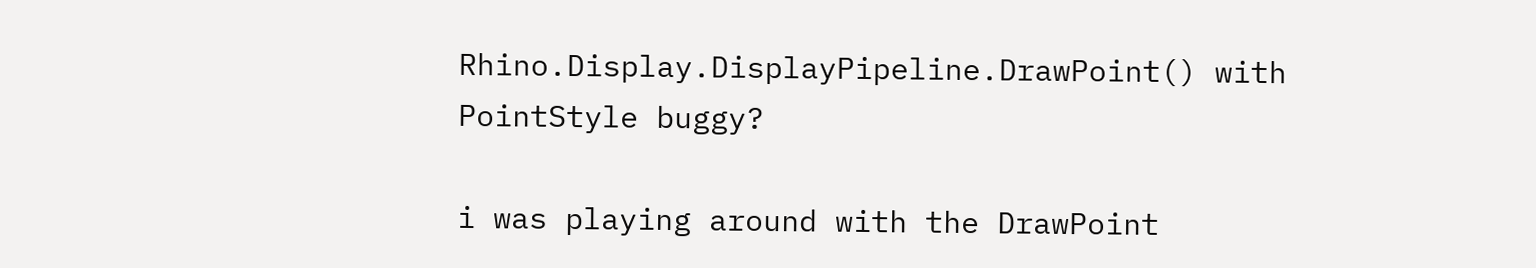Rhino.Display.DisplayPipeline.DrawPoint() with PointStyle buggy?

i was playing around with the DrawPoint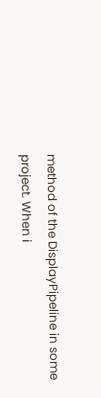method of the DisplayPipeline in some project. When i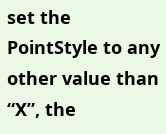set the PointStyle to any other value than “X”, the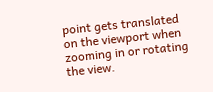point gets translated on the viewport when zooming in or rotating the view.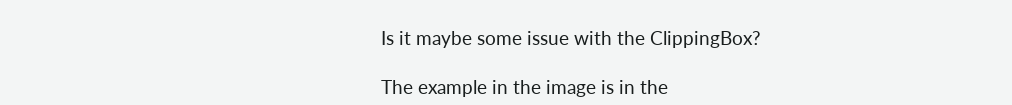Is it maybe some issue with the ClippingBox?

The example in the image is in the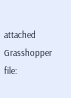attached Grasshopper file: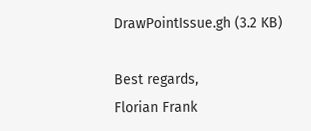DrawPointIssue.gh (3.2 KB)

Best regards,
Florian Frank